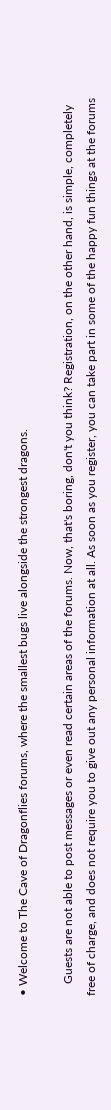• Welcome to The Cave of Dragonflies forums, where the smallest bugs live alongside the strongest dragons.

    Guests are not able to post messages or even read certain areas of the forums. Now, that's boring, don't you think? Registration, on the other hand, is simple, completely free of charge, and does not require you to give out any personal information at all. As soon as you register, you can take part in some of the happy fun things at the forums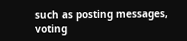such as posting messages, voting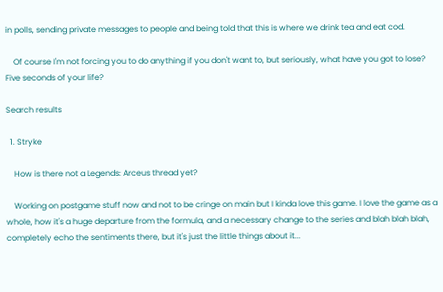in polls, sending private messages to people and being told that this is where we drink tea and eat cod.

    Of course I'm not forcing you to do anything if you don't want to, but seriously, what have you got to lose? Five seconds of your life?

Search results

  1. Stryke

    How is there not a Legends: Arceus thread yet?

    Working on postgame stuff now and not to be cringe on main but I kinda love this game. I love the game as a whole, how it's a huge departure from the formula, and a necessary change to the series and blah blah blah, completely echo the sentiments there, but it's just the little things about it...